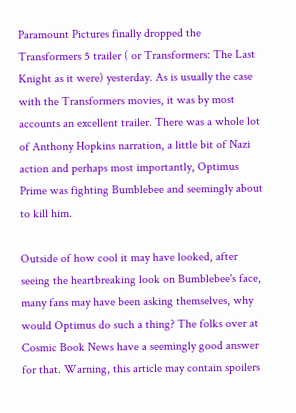Paramount Pictures finally dropped the Transformers 5 trailer ( or Transformers: The Last Knight as it were) yesterday. As is usually the case with the Transformers movies, it was by most accounts an excellent trailer. There was a whole lot of Anthony Hopkins narration, a little bit of Nazi action and perhaps most importantly, Optimus Prime was fighting Bumblebee and seemingly about to kill him.

Outside of how cool it may have looked, after seeing the heartbreaking look on Bumblebee's face, many fans may have been asking themselves, why would Optimus do such a thing? The folks over at Cosmic Book News have a seemingly good answer for that. Warning, this article may contain spoilers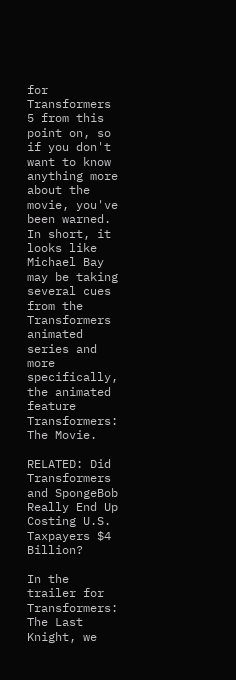for Transformers 5 from this point on, so if you don't want to know anything more about the movie, you've been warned. In short, it looks like Michael Bay may be taking several cues from the Transformers animated series and more specifically, the animated feature Transformers: The Movie.

RELATED: Did Transformers and SpongeBob Really End Up Costing U.S. Taxpayers $4 Billion?

In the trailer for Transformers: The Last Knight, we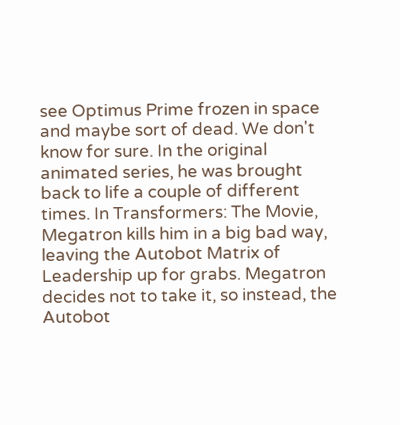see Optimus Prime frozen in space and maybe sort of dead. We don't know for sure. In the original animated series, he was brought back to life a couple of different times. In Transformers: The Movie, Megatron kills him in a big bad way, leaving the Autobot Matrix of Leadership up for grabs. Megatron decides not to take it, so instead, the Autobot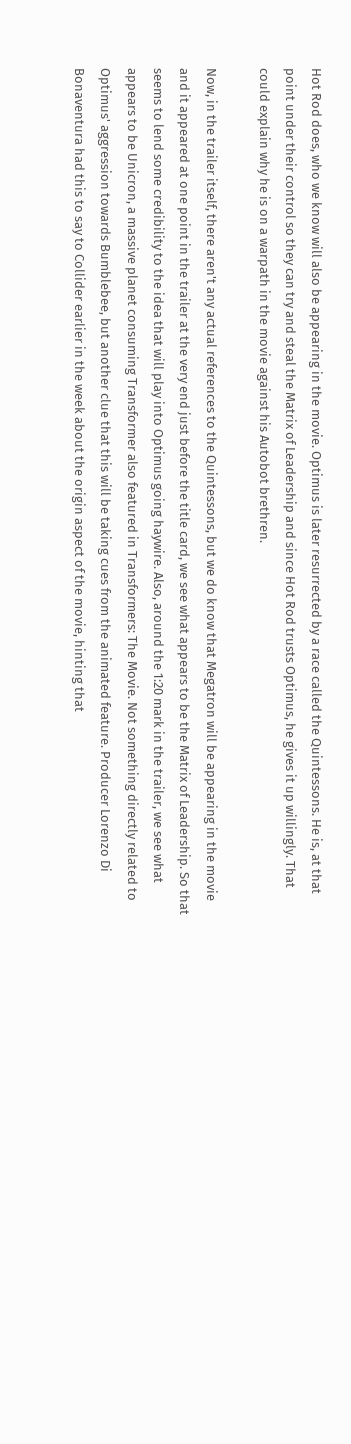Hot Rod does, who we know will also be appearing in the movie. Optimus is later resurrected by a race called the Quintessons. He is, at that point under their control so they can try and steal the Matrix of Leadership and since Hot Rod trusts Optimus, he gives it up willingly. That could explain why he is on a warpath in the movie against his Autobot brethren.

Now, in the trailer itself, there aren't any actual references to the Quintessons, but we do know that Megatron will be appearing in the movie and it appeared at one point in the trailer at the very end just before the title card, we see what appears to be the Matrix of Leadership. So that seems to lend some credibility to the idea that will play into Optimus going haywire. Also, around the 1:20 mark in the trailer, we see what appears to be Unicron, a massive planet consuming Transformer also featured in Transformers: The Movie. Not something directly related to Optimus' aggression towards Bumblebee, but another clue that this will be taking cues from the animated feature. Producer Lorenzo Di Bonaventura had this to say to Collider earlier in the week about the origin aspect of the movie, hinting that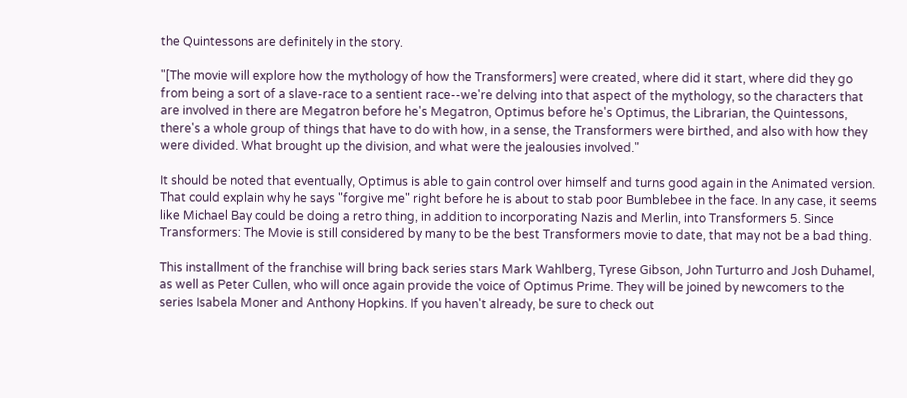the Quintessons are definitely in the story.

"[The movie will explore how the mythology of how the Transformers] were created, where did it start, where did they go from being a sort of a slave-race to a sentient race--we're delving into that aspect of the mythology, so the characters that are involved in there are Megatron before he's Megatron, Optimus before he's Optimus, the Librarian, the Quintessons, there's a whole group of things that have to do with how, in a sense, the Transformers were birthed, and also with how they were divided. What brought up the division, and what were the jealousies involved."

It should be noted that eventually, Optimus is able to gain control over himself and turns good again in the Animated version. That could explain why he says "forgive me" right before he is about to stab poor Bumblebee in the face. In any case, it seems like Michael Bay could be doing a retro thing, in addition to incorporating Nazis and Merlin, into Transformers 5. Since Transformers: The Movie is still considered by many to be the best Transformers movie to date, that may not be a bad thing.

This installment of the franchise will bring back series stars Mark Wahlberg, Tyrese Gibson, John Turturro and Josh Duhamel, as well as Peter Cullen, who will once again provide the voice of Optimus Prime. They will be joined by newcomers to the series Isabela Moner and Anthony Hopkins. If you haven't already, be sure to check out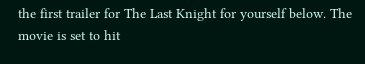the first trailer for The Last Knight for yourself below. The movie is set to hit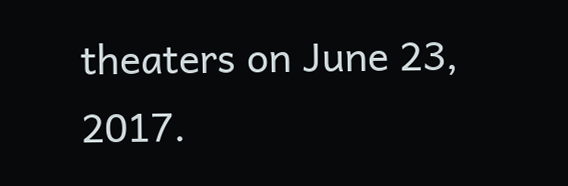theaters on June 23, 2017.